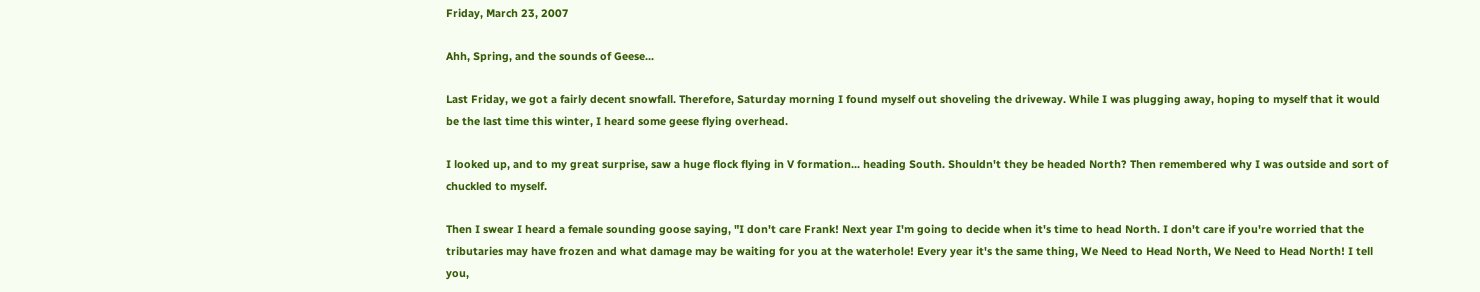Friday, March 23, 2007

Ahh, Spring, and the sounds of Geese...

Last Friday, we got a fairly decent snowfall. Therefore, Saturday morning I found myself out shoveling the driveway. While I was plugging away, hoping to myself that it would be the last time this winter, I heard some geese flying overhead.

I looked up, and to my great surprise, saw a huge flock flying in V formation... heading South. Shouldn't they be headed North? Then remembered why I was outside and sort of chuckled to myself.

Then I swear I heard a female sounding goose saying, "I don't care Frank! Next year I'm going to decide when it's time to head North. I don't care if you're worried that the tributaries may have frozen and what damage may be waiting for you at the waterhole! Every year it's the same thing, We Need to Head North, We Need to Head North! I tell you,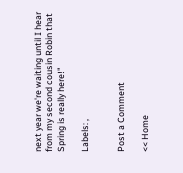next year we're waiting until I hear from my second cousin Robin that Spring is really here!"

Labels: ,


Post a Comment

<< Home